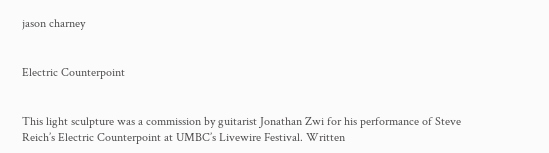jason charney


Electric Counterpoint


This light sculpture was a commission by guitarist Jonathan Zwi for his performance of Steve Reich’s Electric Counterpoint at UMBC’s Livewire Festival. Written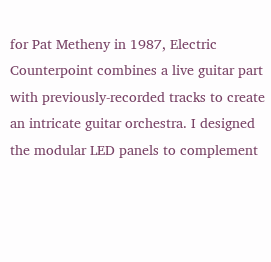for Pat Metheny in 1987, Electric Counterpoint combines a live guitar part with previously-recorded tracks to create an intricate guitar orchestra. I designed the modular LED panels to complement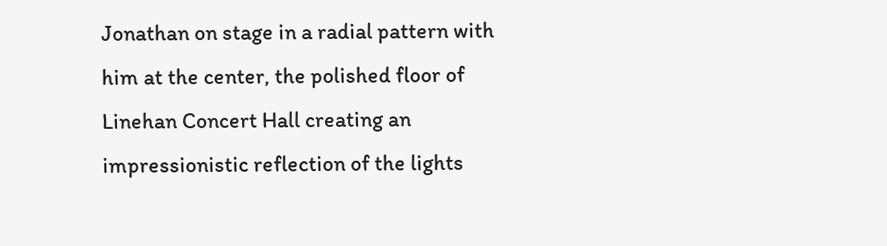Jonathan on stage in a radial pattern with him at the center, the polished floor of Linehan Concert Hall creating an impressionistic reflection of the lights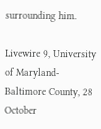surrounding him.

Livewire 9, University of Maryland-Baltimore County, 28 October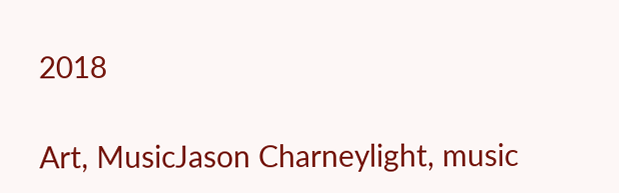2018

Art, MusicJason Charneylight, music